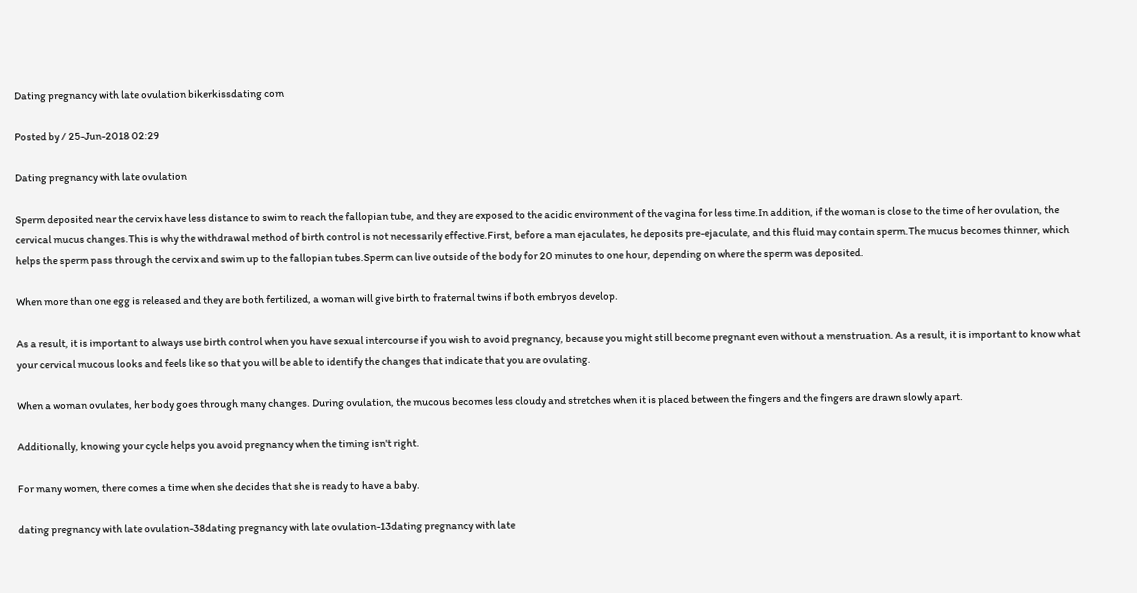Dating pregnancy with late ovulation bikerkissdating com

Posted by / 25-Jun-2018 02:29

Dating pregnancy with late ovulation

Sperm deposited near the cervix have less distance to swim to reach the fallopian tube, and they are exposed to the acidic environment of the vagina for less time.In addition, if the woman is close to the time of her ovulation, the cervical mucus changes.This is why the withdrawal method of birth control is not necessarily effective.First, before a man ejaculates, he deposits pre-ejaculate, and this fluid may contain sperm.The mucus becomes thinner, which helps the sperm pass through the cervix and swim up to the fallopian tubes.Sperm can live outside of the body for 20 minutes to one hour, depending on where the sperm was deposited.

When more than one egg is released and they are both fertilized, a woman will give birth to fraternal twins if both embryos develop.

As a result, it is important to always use birth control when you have sexual intercourse if you wish to avoid pregnancy, because you might still become pregnant even without a menstruation. As a result, it is important to know what your cervical mucous looks and feels like so that you will be able to identify the changes that indicate that you are ovulating.

When a woman ovulates, her body goes through many changes. During ovulation, the mucous becomes less cloudy and stretches when it is placed between the fingers and the fingers are drawn slowly apart.

Additionally, knowing your cycle helps you avoid pregnancy when the timing isn't right.

For many women, there comes a time when she decides that she is ready to have a baby.

dating pregnancy with late ovulation-38dating pregnancy with late ovulation-13dating pregnancy with late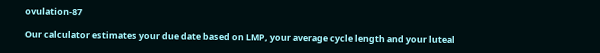ovulation-87

Our calculator estimates your due date based on LMP, your average cycle length and your luteal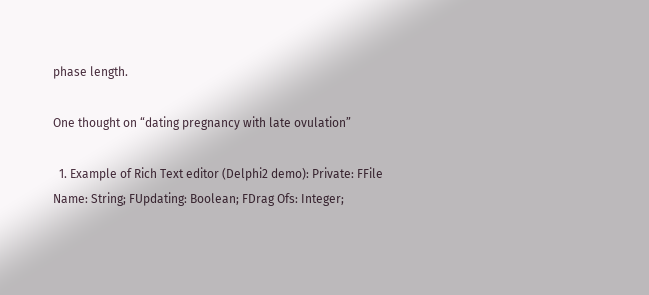phase length.

One thought on “dating pregnancy with late ovulation”

  1. Example of Rich Text editor (Delphi2 demo): Private: FFile Name: String; FUpdating: Boolean; FDrag Ofs: Integer;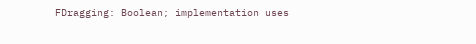FDragging: Boolean; implementation uses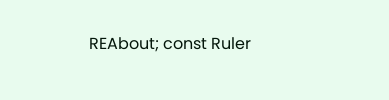REAbout; const Ruler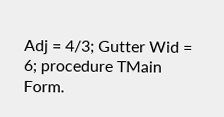Adj = 4/3; Gutter Wid = 6; procedure TMain Form.